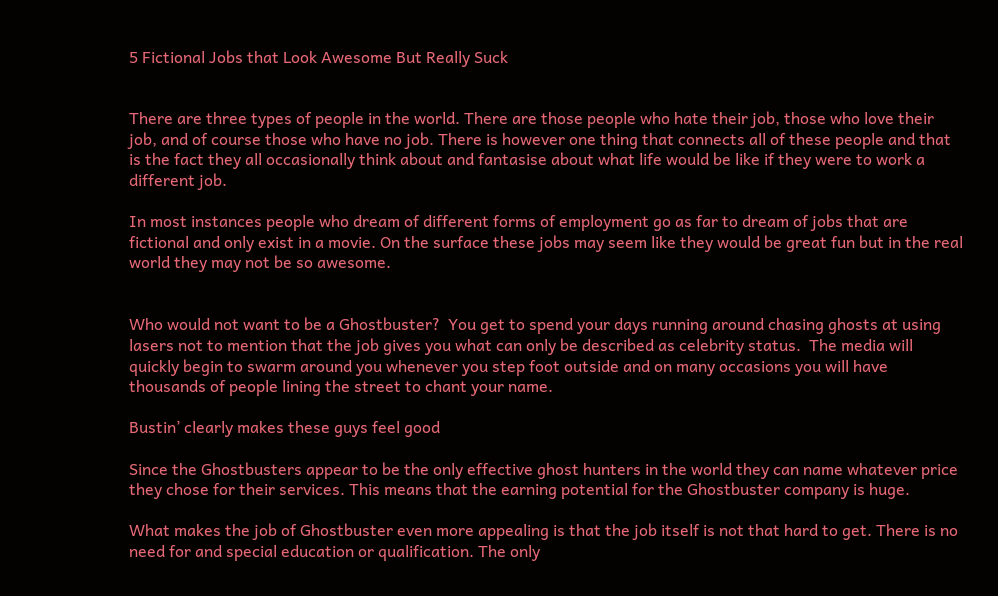5 Fictional Jobs that Look Awesome But Really Suck


There are three types of people in the world. There are those people who hate their job, those who love their job, and of course those who have no job. There is however one thing that connects all of these people and that is the fact they all occasionally think about and fantasise about what life would be like if they were to work a different job.

In most instances people who dream of different forms of employment go as far to dream of jobs that are fictional and only exist in a movie. On the surface these jobs may seem like they would be great fun but in the real world they may not be so awesome.


Who would not want to be a Ghostbuster?  You get to spend your days running around chasing ghosts at using lasers not to mention that the job gives you what can only be described as celebrity status.  The media will quickly begin to swarm around you whenever you step foot outside and on many occasions you will have thousands of people lining the street to chant your name.

Bustin’ clearly makes these guys feel good

Since the Ghostbusters appear to be the only effective ghost hunters in the world they can name whatever price they chose for their services. This means that the earning potential for the Ghostbuster company is huge.

What makes the job of Ghostbuster even more appealing is that the job itself is not that hard to get. There is no need for and special education or qualification. The only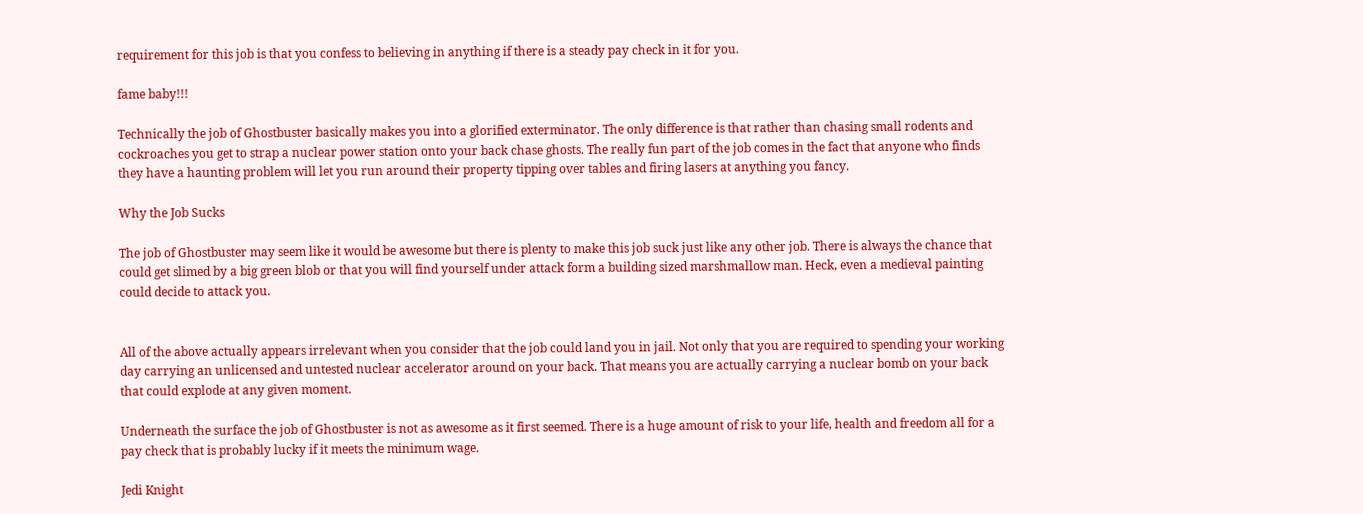requirement for this job is that you confess to believing in anything if there is a steady pay check in it for you.

fame baby!!!

Technically the job of Ghostbuster basically makes you into a glorified exterminator. The only difference is that rather than chasing small rodents and cockroaches you get to strap a nuclear power station onto your back chase ghosts. The really fun part of the job comes in the fact that anyone who finds they have a haunting problem will let you run around their property tipping over tables and firing lasers at anything you fancy.

Why the Job Sucks

The job of Ghostbuster may seem like it would be awesome but there is plenty to make this job suck just like any other job. There is always the chance that could get slimed by a big green blob or that you will find yourself under attack form a building sized marshmallow man. Heck, even a medieval painting could decide to attack you.


All of the above actually appears irrelevant when you consider that the job could land you in jail. Not only that you are required to spending your working day carrying an unlicensed and untested nuclear accelerator around on your back. That means you are actually carrying a nuclear bomb on your back that could explode at any given moment.

Underneath the surface the job of Ghostbuster is not as awesome as it first seemed. There is a huge amount of risk to your life, health and freedom all for a pay check that is probably lucky if it meets the minimum wage.

Jedi Knight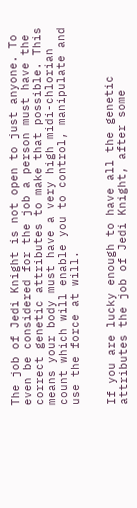The job of Jedi Knight is not open to just anyone. To even be considered for the job a person must have the correct genetic attributes to make that possible. This means your body must have a very high midi-chlorian count which will enable you to control, manipulate and use the force at will.


If you are lucky enough to have all the genetic attributes the job of Jedi Knight, after some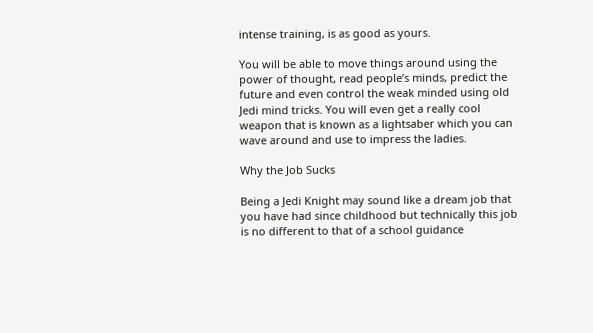intense training, is as good as yours.

You will be able to move things around using the power of thought, read people’s minds, predict the future and even control the weak minded using old Jedi mind tricks. You will even get a really cool weapon that is known as a lightsaber which you can wave around and use to impress the ladies.

Why the Job Sucks

Being a Jedi Knight may sound like a dream job that you have had since childhood but technically this job is no different to that of a school guidance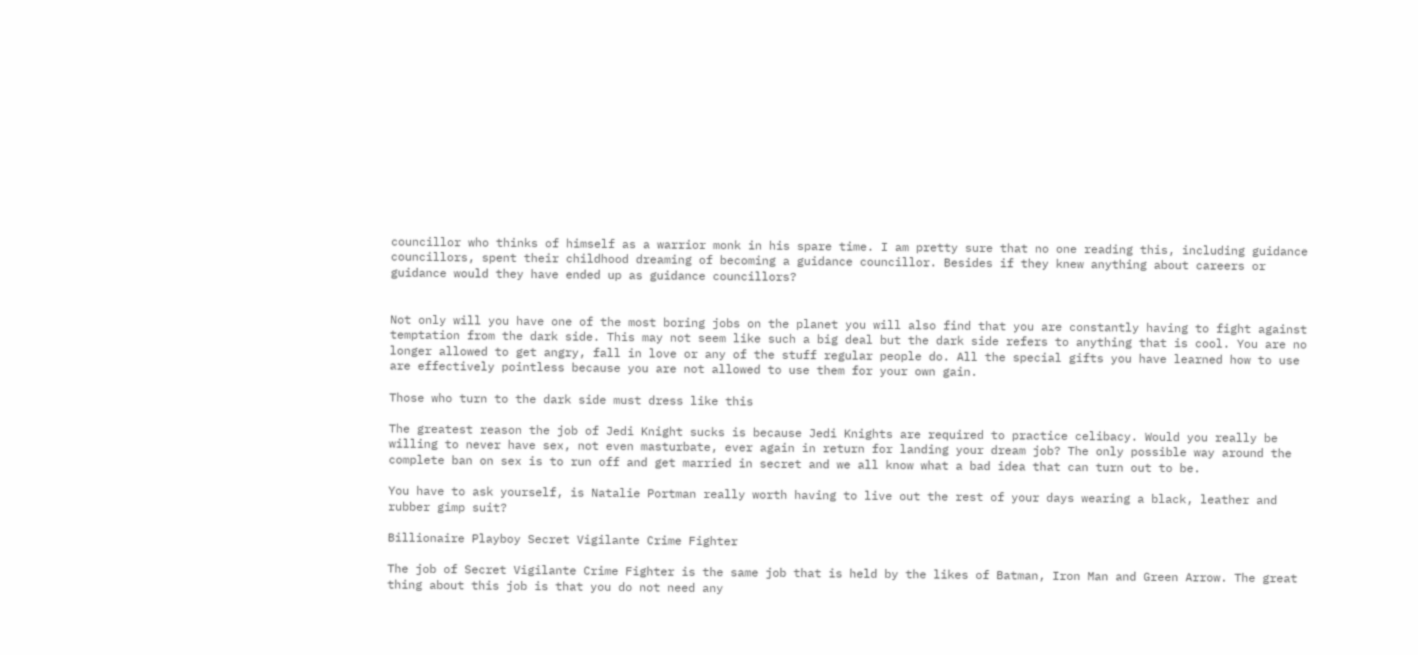councillor who thinks of himself as a warrior monk in his spare time. I am pretty sure that no one reading this, including guidance councillors, spent their childhood dreaming of becoming a guidance councillor. Besides if they knew anything about careers or guidance would they have ended up as guidance councillors?


Not only will you have one of the most boring jobs on the planet you will also find that you are constantly having to fight against temptation from the dark side. This may not seem like such a big deal but the dark side refers to anything that is cool. You are no longer allowed to get angry, fall in love or any of the stuff regular people do. All the special gifts you have learned how to use are effectively pointless because you are not allowed to use them for your own gain.

Those who turn to the dark side must dress like this

The greatest reason the job of Jedi Knight sucks is because Jedi Knights are required to practice celibacy. Would you really be willing to never have sex, not even masturbate, ever again in return for landing your dream job? The only possible way around the complete ban on sex is to run off and get married in secret and we all know what a bad idea that can turn out to be.

You have to ask yourself, is Natalie Portman really worth having to live out the rest of your days wearing a black, leather and rubber gimp suit?

Billionaire Playboy Secret Vigilante Crime Fighter

The job of Secret Vigilante Crime Fighter is the same job that is held by the likes of Batman, Iron Man and Green Arrow. The great thing about this job is that you do not need any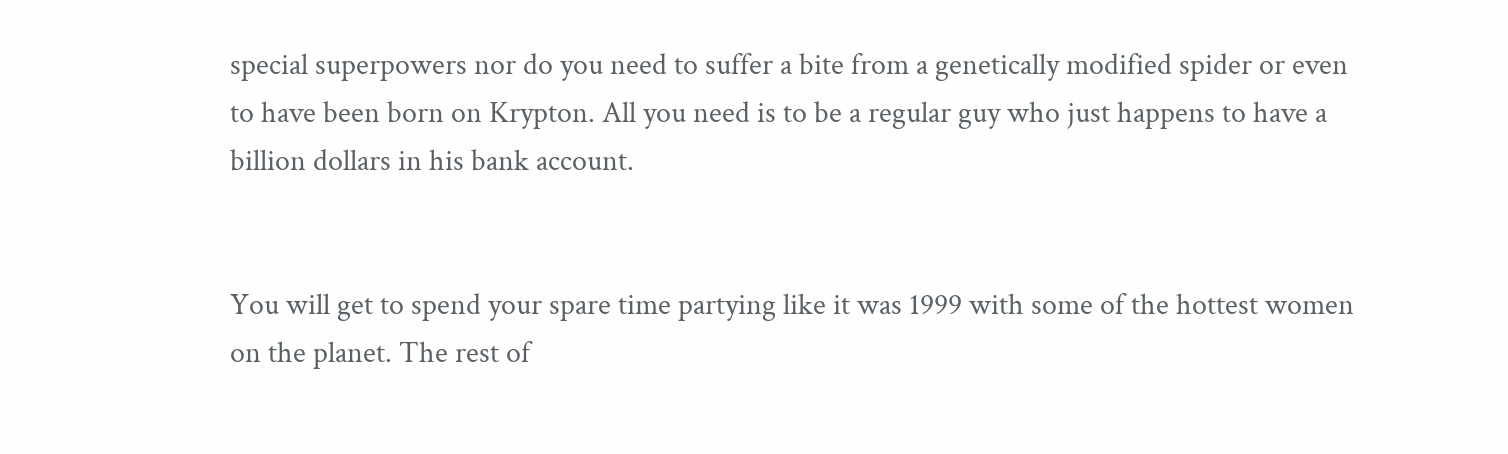special superpowers nor do you need to suffer a bite from a genetically modified spider or even to have been born on Krypton. All you need is to be a regular guy who just happens to have a billion dollars in his bank account.


You will get to spend your spare time partying like it was 1999 with some of the hottest women on the planet. The rest of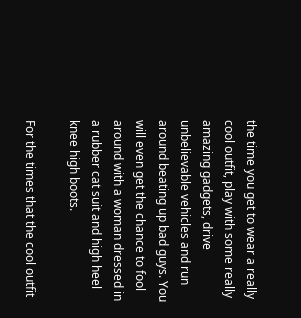the time you get to wear a really cool outfit, play with some really amazing gadgets, drive unbelievable vehicles and run around beating up bad guys. You will even get the chance to fool around with a woman dressed in a rubber cat suit and high heel knee high boots.

For the times that the cool outfit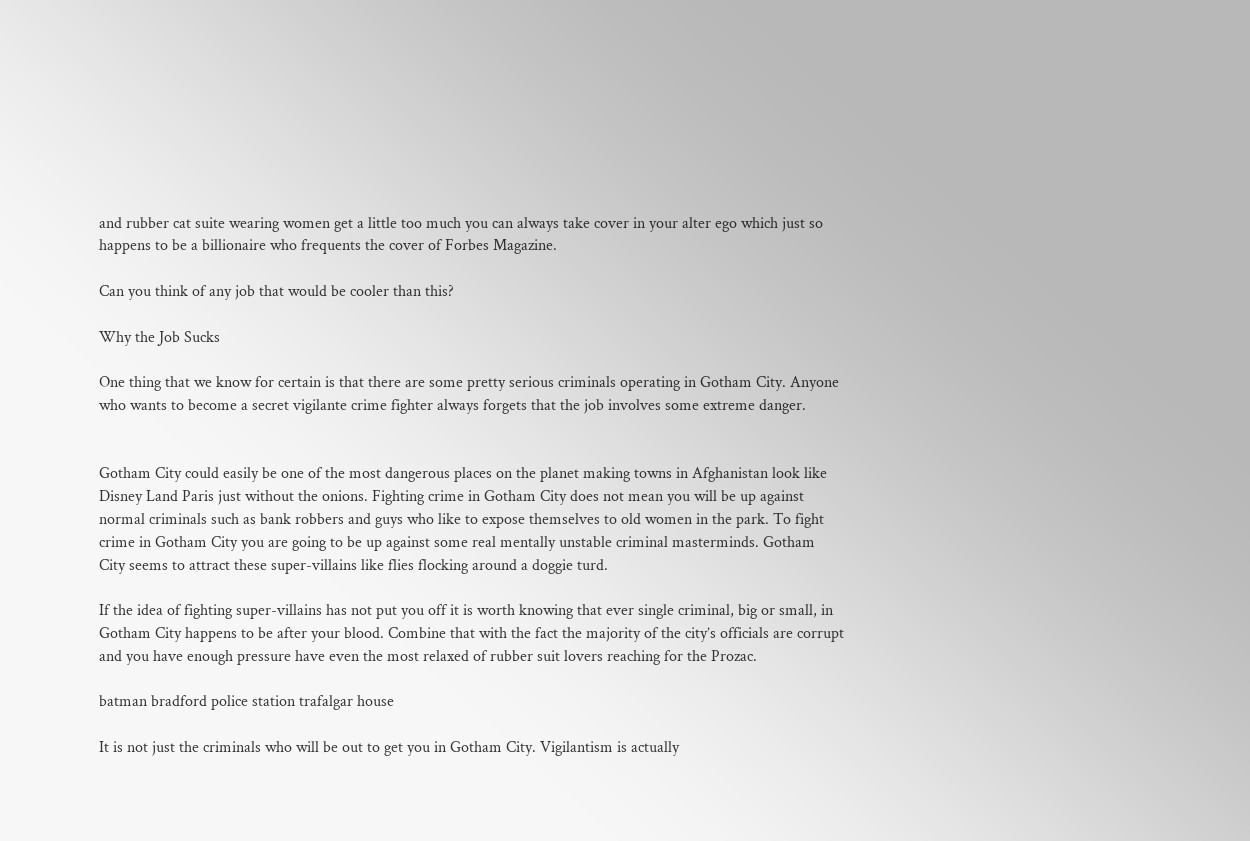and rubber cat suite wearing women get a little too much you can always take cover in your alter ego which just so happens to be a billionaire who frequents the cover of Forbes Magazine.

Can you think of any job that would be cooler than this?

Why the Job Sucks

One thing that we know for certain is that there are some pretty serious criminals operating in Gotham City. Anyone who wants to become a secret vigilante crime fighter always forgets that the job involves some extreme danger.


Gotham City could easily be one of the most dangerous places on the planet making towns in Afghanistan look like Disney Land Paris just without the onions. Fighting crime in Gotham City does not mean you will be up against normal criminals such as bank robbers and guys who like to expose themselves to old women in the park. To fight crime in Gotham City you are going to be up against some real mentally unstable criminal masterminds. Gotham City seems to attract these super-villains like flies flocking around a doggie turd.

If the idea of fighting super-villains has not put you off it is worth knowing that ever single criminal, big or small, in Gotham City happens to be after your blood. Combine that with the fact the majority of the city’s officials are corrupt and you have enough pressure have even the most relaxed of rubber suit lovers reaching for the Prozac.

batman bradford police station trafalgar house

It is not just the criminals who will be out to get you in Gotham City. Vigilantism is actually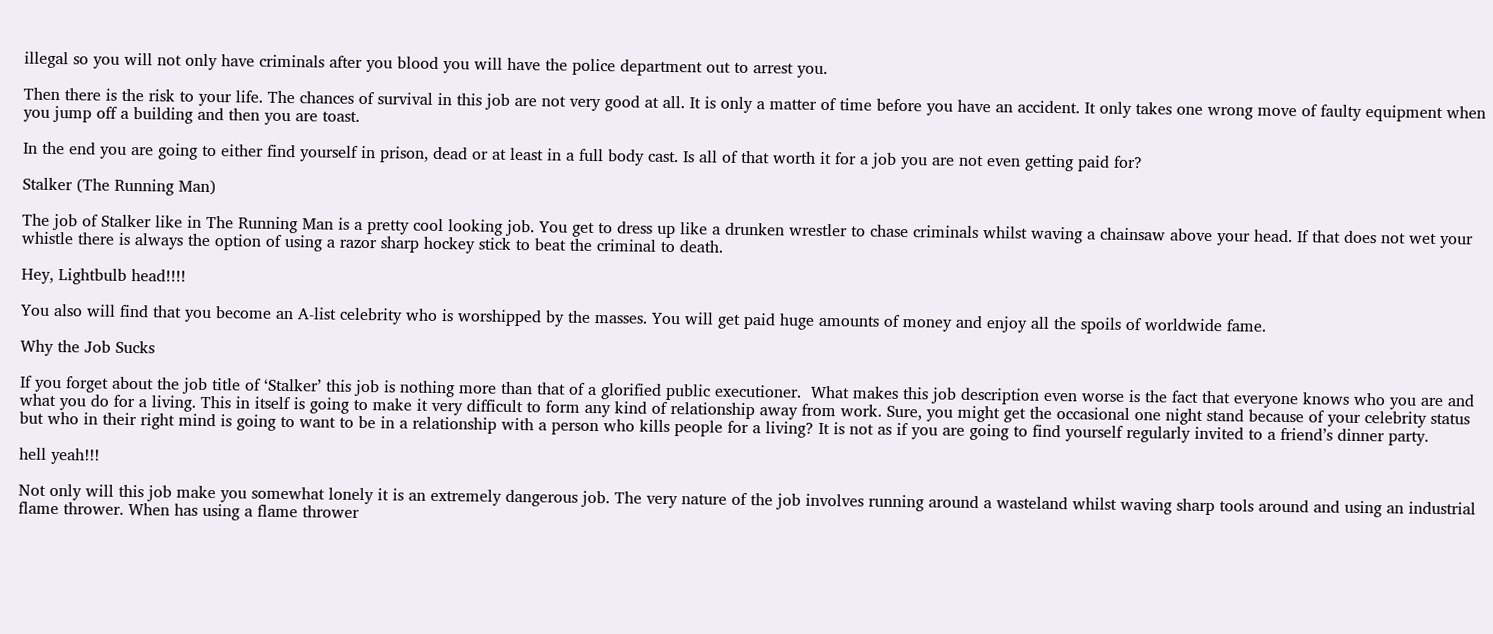illegal so you will not only have criminals after you blood you will have the police department out to arrest you.

Then there is the risk to your life. The chances of survival in this job are not very good at all. It is only a matter of time before you have an accident. It only takes one wrong move of faulty equipment when you jump off a building and then you are toast.

In the end you are going to either find yourself in prison, dead or at least in a full body cast. Is all of that worth it for a job you are not even getting paid for?

Stalker (The Running Man)

The job of Stalker like in The Running Man is a pretty cool looking job. You get to dress up like a drunken wrestler to chase criminals whilst waving a chainsaw above your head. If that does not wet your whistle there is always the option of using a razor sharp hockey stick to beat the criminal to death.

Hey, Lightbulb head!!!!

You also will find that you become an A-list celebrity who is worshipped by the masses. You will get paid huge amounts of money and enjoy all the spoils of worldwide fame.

Why the Job Sucks

If you forget about the job title of ‘Stalker’ this job is nothing more than that of a glorified public executioner.  What makes this job description even worse is the fact that everyone knows who you are and what you do for a living. This in itself is going to make it very difficult to form any kind of relationship away from work. Sure, you might get the occasional one night stand because of your celebrity status but who in their right mind is going to want to be in a relationship with a person who kills people for a living? It is not as if you are going to find yourself regularly invited to a friend’s dinner party.

hell yeah!!!

Not only will this job make you somewhat lonely it is an extremely dangerous job. The very nature of the job involves running around a wasteland whilst waving sharp tools around and using an industrial flame thrower. When has using a flame thrower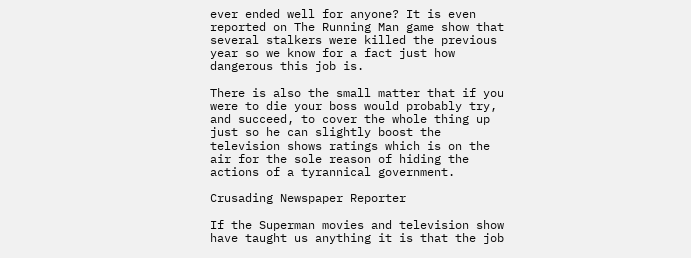ever ended well for anyone? It is even reported on The Running Man game show that several stalkers were killed the previous year so we know for a fact just how dangerous this job is.

There is also the small matter that if you were to die your boss would probably try, and succeed, to cover the whole thing up just so he can slightly boost the television shows ratings which is on the air for the sole reason of hiding the actions of a tyrannical government.

Crusading Newspaper Reporter

If the Superman movies and television show have taught us anything it is that the job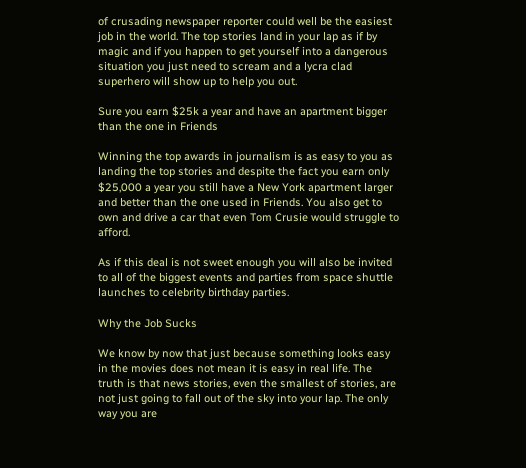of crusading newspaper reporter could well be the easiest job in the world. The top stories land in your lap as if by magic and if you happen to get yourself into a dangerous situation you just need to scream and a lycra clad superhero will show up to help you out.

Sure you earn $25k a year and have an apartment bigger than the one in Friends

Winning the top awards in journalism is as easy to you as landing the top stories and despite the fact you earn only $25,000 a year you still have a New York apartment larger and better than the one used in Friends. You also get to own and drive a car that even Tom Crusie would struggle to afford.

As if this deal is not sweet enough you will also be invited to all of the biggest events and parties from space shuttle launches to celebrity birthday parties.

Why the Job Sucks

We know by now that just because something looks easy in the movies does not mean it is easy in real life. The truth is that news stories, even the smallest of stories, are not just going to fall out of the sky into your lap. The only way you are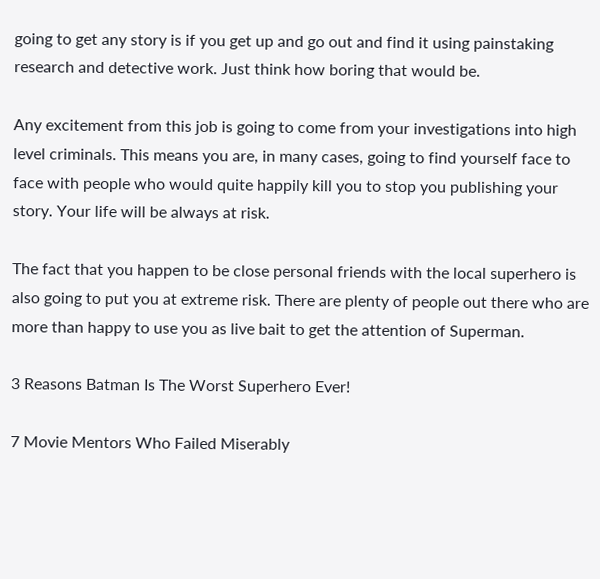going to get any story is if you get up and go out and find it using painstaking research and detective work. Just think how boring that would be.

Any excitement from this job is going to come from your investigations into high level criminals. This means you are, in many cases, going to find yourself face to face with people who would quite happily kill you to stop you publishing your story. Your life will be always at risk.

The fact that you happen to be close personal friends with the local superhero is also going to put you at extreme risk. There are plenty of people out there who are more than happy to use you as live bait to get the attention of Superman.

3 Reasons Batman Is The Worst Superhero Ever!

7 Movie Mentors Who Failed Miserably